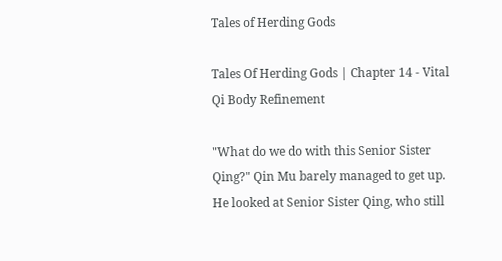Tales of Herding Gods

Tales Of Herding Gods | Chapter 14 - Vital Qi Body Refinement

"What do we do with this Senior Sister Qing?" Qin Mu barely managed to get up. He looked at Senior Sister Qing, who still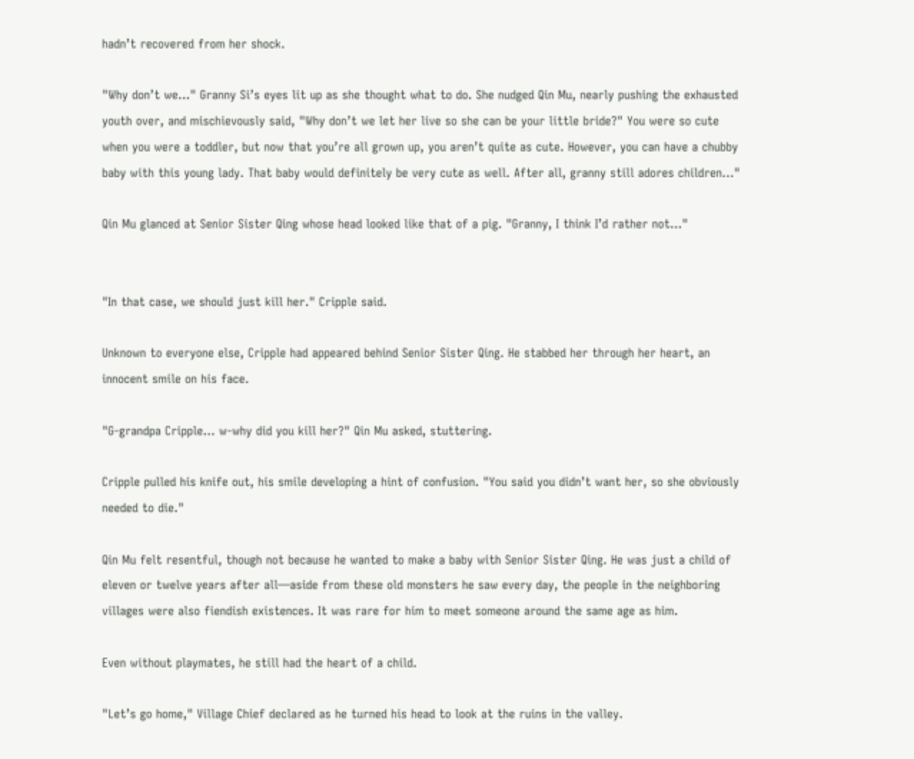hadn’t recovered from her shock.

"Why don’t we…" Granny Si’s eyes lit up as she thought what to do. She nudged Qin Mu, nearly pushing the exhausted youth over, and mischievously said, "Why don’t we let her live so she can be your little bride?" You were so cute when you were a toddler, but now that you’re all grown up, you aren’t quite as cute. However, you can have a chubby baby with this young lady. That baby would definitely be very cute as well. After all, granny still adores children…"

Qin Mu glanced at Senior Sister Qing whose head looked like that of a pig. "Granny, I think I’d rather not…"


"In that case, we should just kill her." Cripple said.

Unknown to everyone else, Cripple had appeared behind Senior Sister Qing. He stabbed her through her heart, an innocent smile on his face.

"G-grandpa Cripple... w-why did you kill her?" Qin Mu asked, stuttering.

Cripple pulled his knife out, his smile developing a hint of confusion. "You said you didn’t want her, so she obviously needed to die."

Qin Mu felt resentful, though not because he wanted to make a baby with Senior Sister Qing. He was just a child of eleven or twelve years after all—aside from these old monsters he saw every day, the people in the neighboring villages were also fiendish existences. It was rare for him to meet someone around the same age as him.

Even without playmates, he still had the heart of a child.

"Let’s go home," Village Chief declared as he turned his head to look at the ruins in the valley.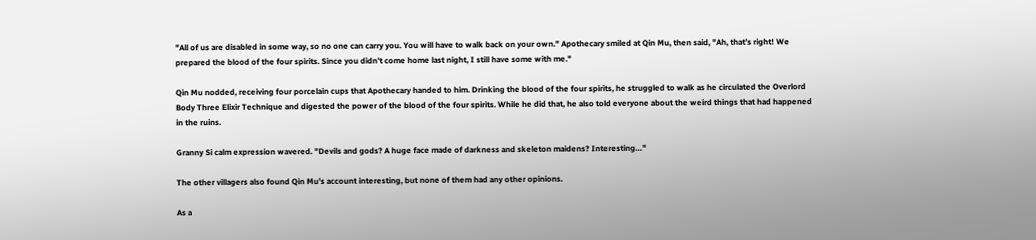"All of us are disabled in some way, so no one can carry you. You will have to walk back on your own." Apothecary smiled at Qin Mu, then said, "Ah, that’s right! We prepared the blood of the four spirits. Since you didn’t come home last night, I still have some with me."

Qin Mu nodded, receiving four porcelain cups that Apothecary handed to him. Drinking the blood of the four spirits, he struggled to walk as he circulated the Overlord Body Three Elixir Technique and digested the power of the blood of the four spirits. While he did that, he also told everyone about the weird things that had happened in the ruins.

Granny Si calm expression wavered. "Devils and gods? A huge face made of darkness and skeleton maidens? Interesting…"

The other villagers also found Qin Mu’s account interesting, but none of them had any other opinions.

As a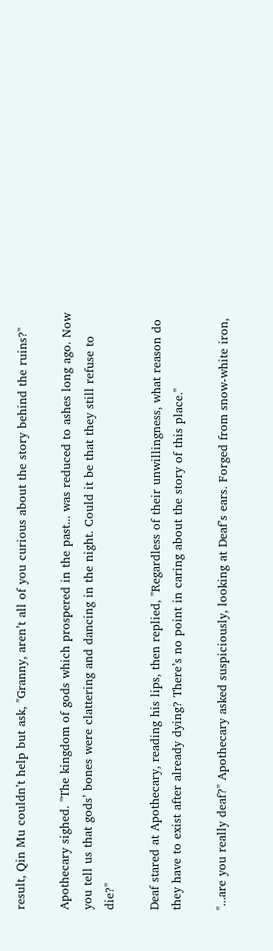result, Qin Mu couldn’t help but ask, "Granny, aren’t all of you curious about the story behind the ruins?"

Apothecary sighed. "The kingdom of gods which prospered in the past... was reduced to ashes long ago. Now you tell us that gods’ bones were clattering and dancing in the night. Could it be that they still refuse to die?"

Deaf stared at Apothecary, reading his lips, then replied, "Regardless of their unwillingness, what reason do they have to exist after already dying? There’s no point in caring about the story of this place."

"...are you really deaf?" Apothecary asked suspiciously, looking at Deaf’s ears. Forged from snow-white iron,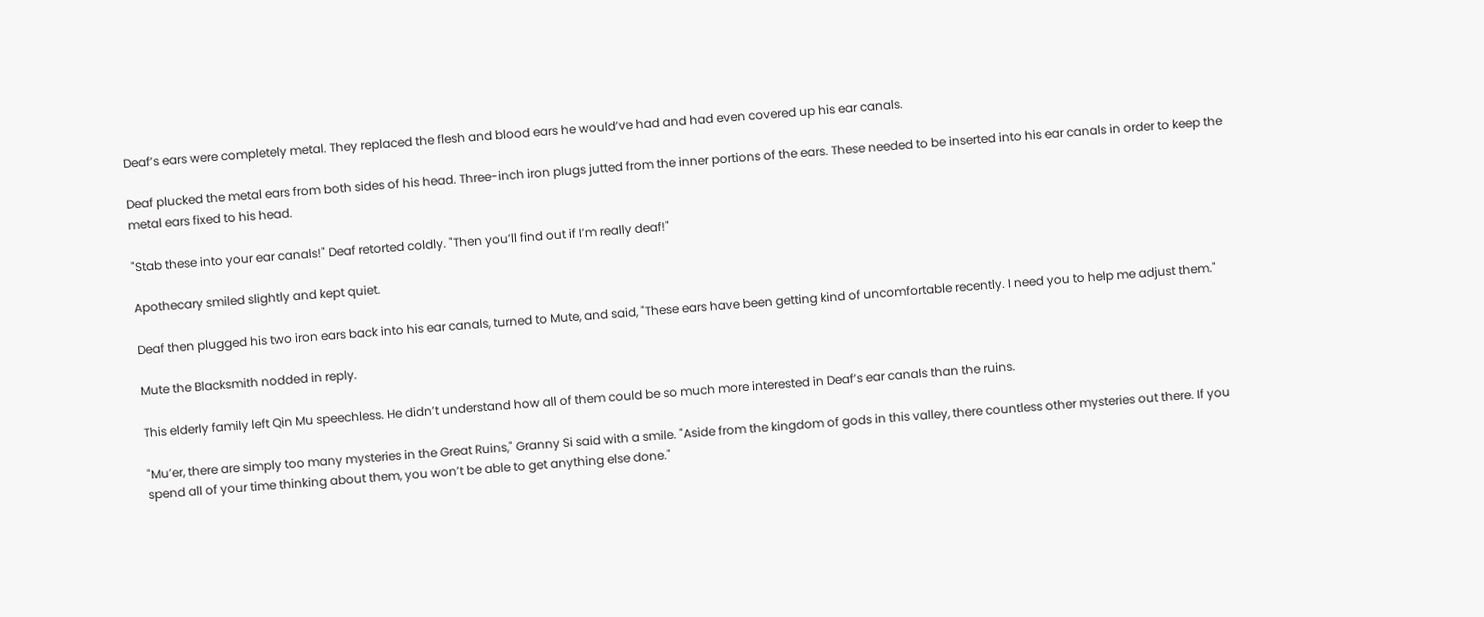Deaf’s ears were completely metal. They replaced the flesh and blood ears he would’ve had and had even covered up his ear canals.

Deaf plucked the metal ears from both sides of his head. Three-inch iron plugs jutted from the inner portions of the ears. These needed to be inserted into his ear canals in order to keep the metal ears fixed to his head.

"Stab these into your ear canals!" Deaf retorted coldly. "Then you’ll find out if I’m really deaf!"

Apothecary smiled slightly and kept quiet.

Deaf then plugged his two iron ears back into his ear canals, turned to Mute, and said, "These ears have been getting kind of uncomfortable recently. I need you to help me adjust them."

Mute the Blacksmith nodded in reply.

This elderly family left Qin Mu speechless. He didn’t understand how all of them could be so much more interested in Deaf’s ear canals than the ruins.

"Mu’er, there are simply too many mysteries in the Great Ruins," Granny Si said with a smile. "Aside from the kingdom of gods in this valley, there countless other mysteries out there. If you spend all of your time thinking about them, you won’t be able to get anything else done."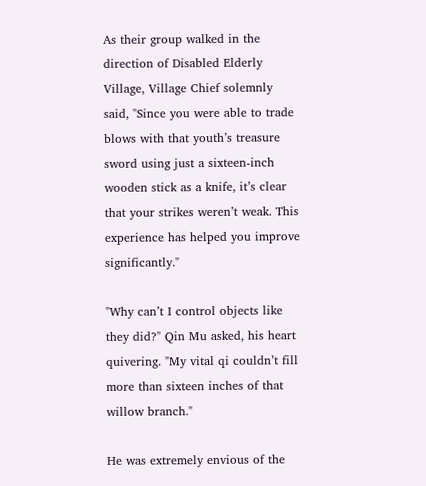As their group walked in the direction of Disabled Elderly Village, Village Chief solemnly said, "Since you were able to trade blows with that youth’s treasure sword using just a sixteen-inch wooden stick as a knife, it’s clear that your strikes weren’t weak. This experience has helped you improve significantly."

"Why can’t I control objects like they did?" Qin Mu asked, his heart quivering. "My vital qi couldn’t fill more than sixteen inches of that willow branch."

He was extremely envious of the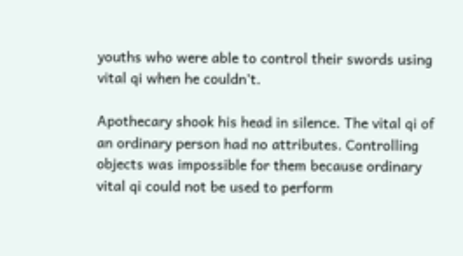youths who were able to control their swords using vital qi when he couldn’t.

Apothecary shook his head in silence. The vital qi of an ordinary person had no attributes. Controlling objects was impossible for them because ordinary vital qi could not be used to perform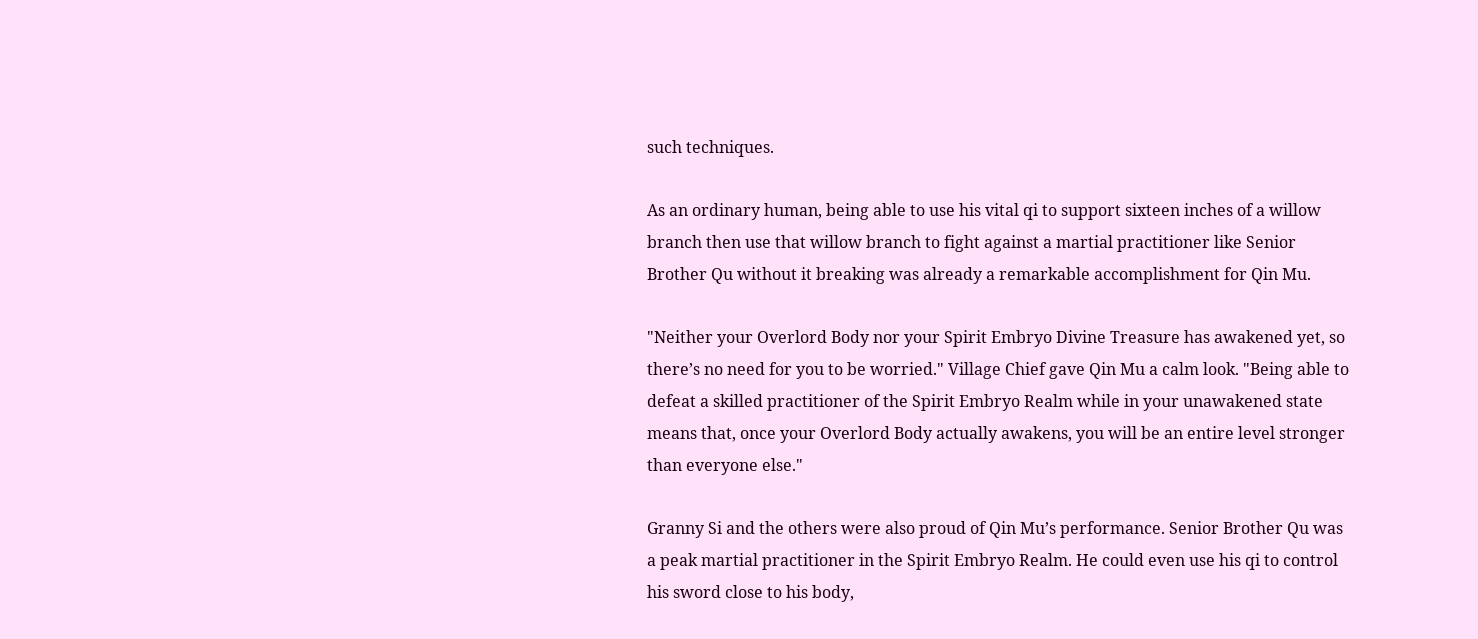such techniques.

As an ordinary human, being able to use his vital qi to support sixteen inches of a willow branch then use that willow branch to fight against a martial practitioner like Senior Brother Qu without it breaking was already a remarkable accomplishment for Qin Mu.

"Neither your Overlord Body nor your Spirit Embryo Divine Treasure has awakened yet, so there’s no need for you to be worried." Village Chief gave Qin Mu a calm look. "Being able to defeat a skilled practitioner of the Spirit Embryo Realm while in your unawakened state means that, once your Overlord Body actually awakens, you will be an entire level stronger than everyone else."

Granny Si and the others were also proud of Qin Mu’s performance. Senior Brother Qu was a peak martial practitioner in the Spirit Embryo Realm. He could even use his qi to control his sword close to his body,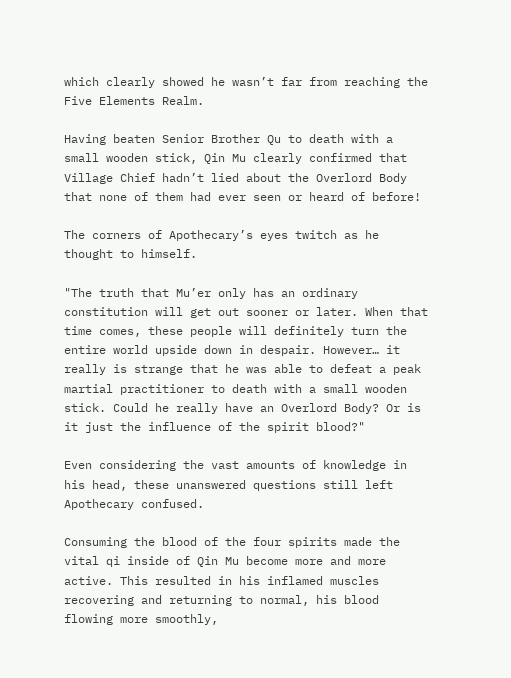which clearly showed he wasn’t far from reaching the Five Elements Realm.

Having beaten Senior Brother Qu to death with a small wooden stick, Qin Mu clearly confirmed that Village Chief hadn’t lied about the Overlord Body that none of them had ever seen or heard of before!

The corners of Apothecary’s eyes twitch as he thought to himself.

"The truth that Mu’er only has an ordinary constitution will get out sooner or later. When that time comes, these people will definitely turn the entire world upside down in despair. However… it really is strange that he was able to defeat a peak martial practitioner to death with a small wooden stick. Could he really have an Overlord Body? Or is it just the influence of the spirit blood?"

Even considering the vast amounts of knowledge in his head, these unanswered questions still left Apothecary confused.

Consuming the blood of the four spirits made the vital qi inside of Qin Mu become more and more active. This resulted in his inflamed muscles recovering and returning to normal, his blood flowing more smoothly,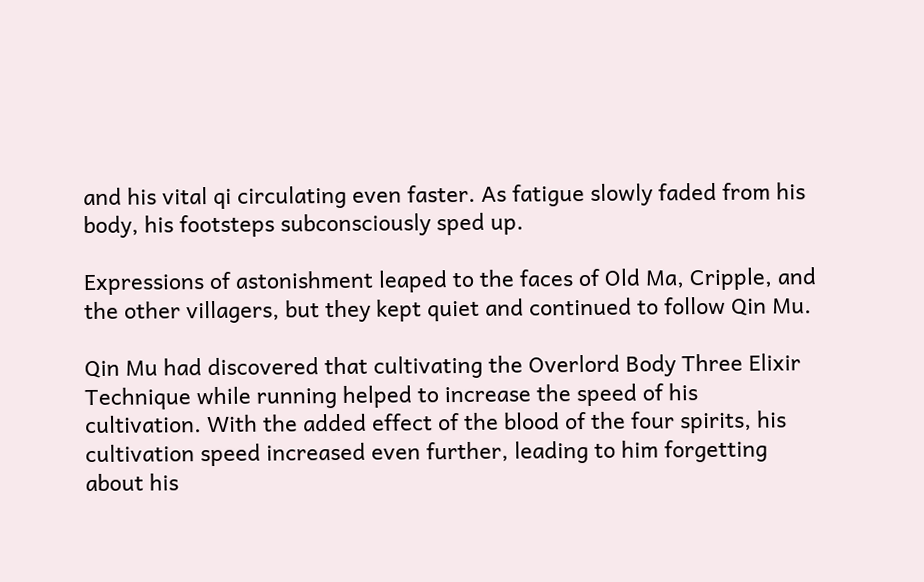and his vital qi circulating even faster. As fatigue slowly faded from his body, his footsteps subconsciously sped up.

Expressions of astonishment leaped to the faces of Old Ma, Cripple, and the other villagers, but they kept quiet and continued to follow Qin Mu.

Qin Mu had discovered that cultivating the Overlord Body Three Elixir Technique while running helped to increase the speed of his cultivation. With the added effect of the blood of the four spirits, his cultivation speed increased even further, leading to him forgetting about his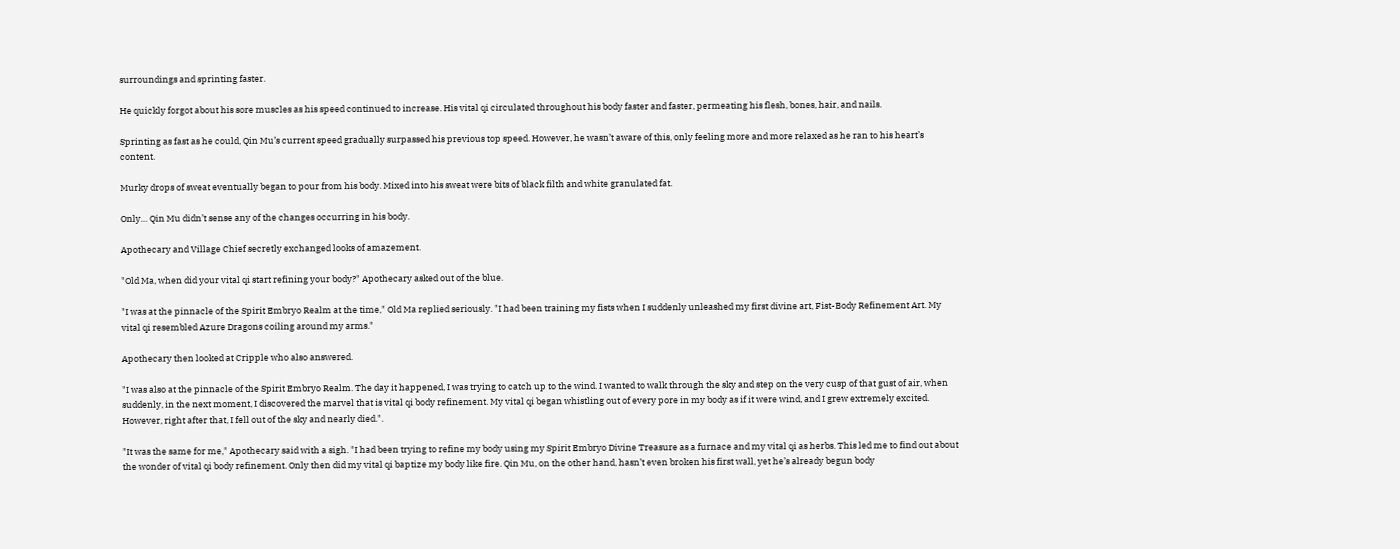surroundings and sprinting faster.

He quickly forgot about his sore muscles as his speed continued to increase. His vital qi circulated throughout his body faster and faster, permeating his flesh, bones, hair, and nails.

Sprinting as fast as he could, Qin Mu’s current speed gradually surpassed his previous top speed. However, he wasn’t aware of this, only feeling more and more relaxed as he ran to his heart’s content.

Murky drops of sweat eventually began to pour from his body. Mixed into his sweat were bits of black filth and white granulated fat.

Only… Qin Mu didn’t sense any of the changes occurring in his body.

Apothecary and Village Chief secretly exchanged looks of amazement.

"Old Ma, when did your vital qi start refining your body?" Apothecary asked out of the blue.

"I was at the pinnacle of the Spirit Embryo Realm at the time," Old Ma replied seriously. "I had been training my fists when I suddenly unleashed my first divine art, Fist-Body Refinement Art. My vital qi resembled Azure Dragons coiling around my arms."

Apothecary then looked at Cripple who also answered.

"I was also at the pinnacle of the Spirit Embryo Realm. The day it happened, I was trying to catch up to the wind. I wanted to walk through the sky and step on the very cusp of that gust of air, when suddenly, in the next moment, I discovered the marvel that is vital qi body refinement. My vital qi began whistling out of every pore in my body as if it were wind, and I grew extremely excited. However, right after that, I fell out of the sky and nearly died.".

"It was the same for me," Apothecary said with a sigh. "I had been trying to refine my body using my Spirit Embryo Divine Treasure as a furnace and my vital qi as herbs. This led me to find out about the wonder of vital qi body refinement. Only then did my vital qi baptize my body like fire. Qin Mu, on the other hand, hasn’t even broken his first wall, yet he’s already begun body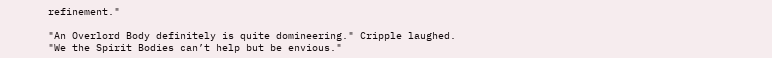refinement."

"An Overlord Body definitely is quite domineering." Cripple laughed. "We the Spirit Bodies can’t help but be envious."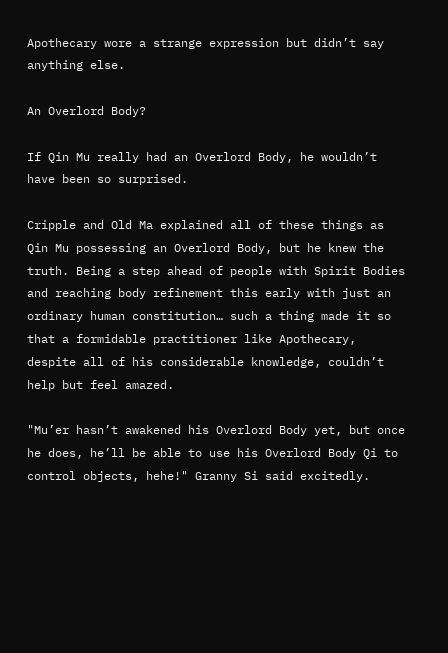Apothecary wore a strange expression but didn’t say anything else.

An Overlord Body?

If Qin Mu really had an Overlord Body, he wouldn’t have been so surprised.

Cripple and Old Ma explained all of these things as Qin Mu possessing an Overlord Body, but he knew the truth. Being a step ahead of people with Spirit Bodies and reaching body refinement this early with just an ordinary human constitution… such a thing made it so that a formidable practitioner like Apothecary, despite all of his considerable knowledge, couldn’t help but feel amazed.

"Mu’er hasn’t awakened his Overlord Body yet, but once he does, he’ll be able to use his Overlord Body Qi to control objects, hehe!" Granny Si said excitedly.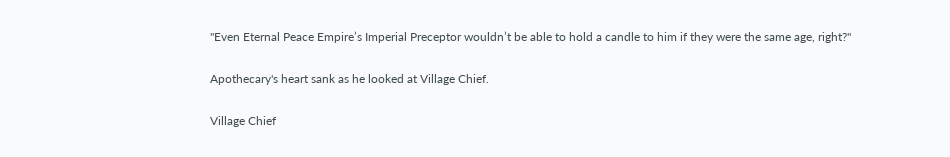"Even Eternal Peace Empire’s Imperial Preceptor wouldn’t be able to hold a candle to him if they were the same age, right?"

Apothecary's heart sank as he looked at Village Chief.

Village Chief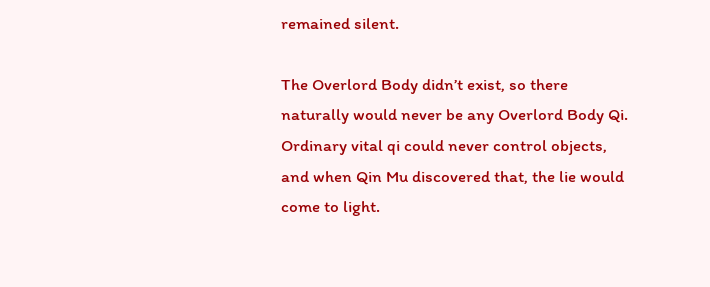remained silent.

The Overlord Body didn’t exist, so there naturally would never be any Overlord Body Qi. Ordinary vital qi could never control objects, and when Qin Mu discovered that, the lie would come to light.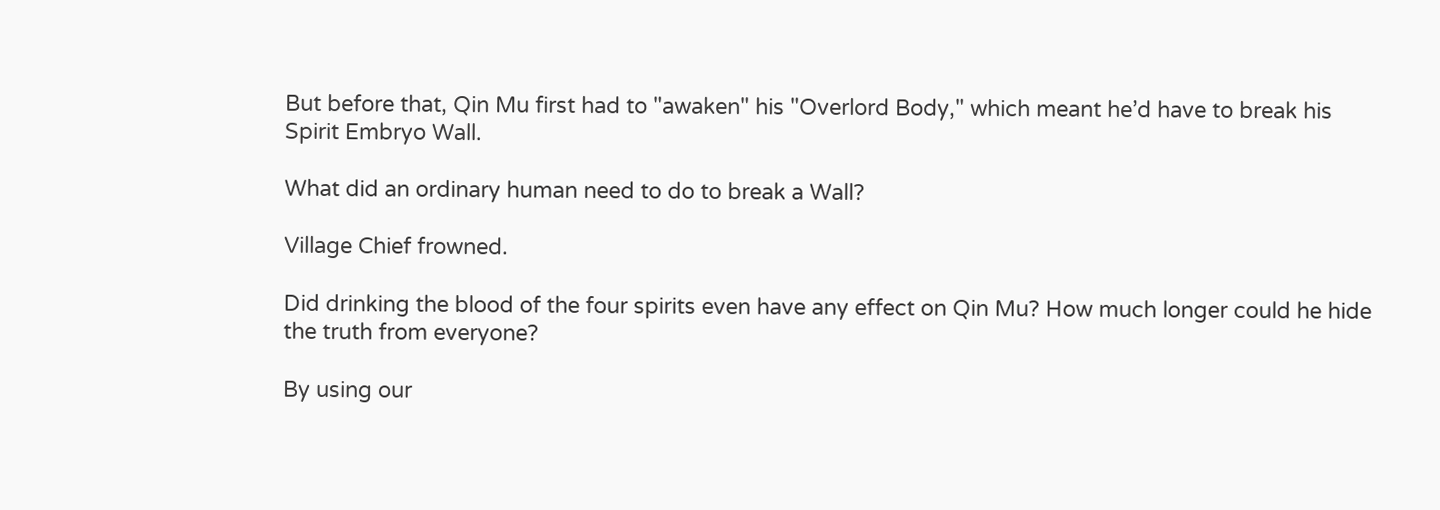But before that, Qin Mu first had to "awaken" his "Overlord Body," which meant he’d have to break his Spirit Embryo Wall.

What did an ordinary human need to do to break a Wall?

Village Chief frowned.

Did drinking the blood of the four spirits even have any effect on Qin Mu? How much longer could he hide the truth from everyone?

By using our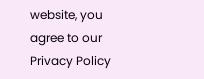website, you agree to our Privacy Policy